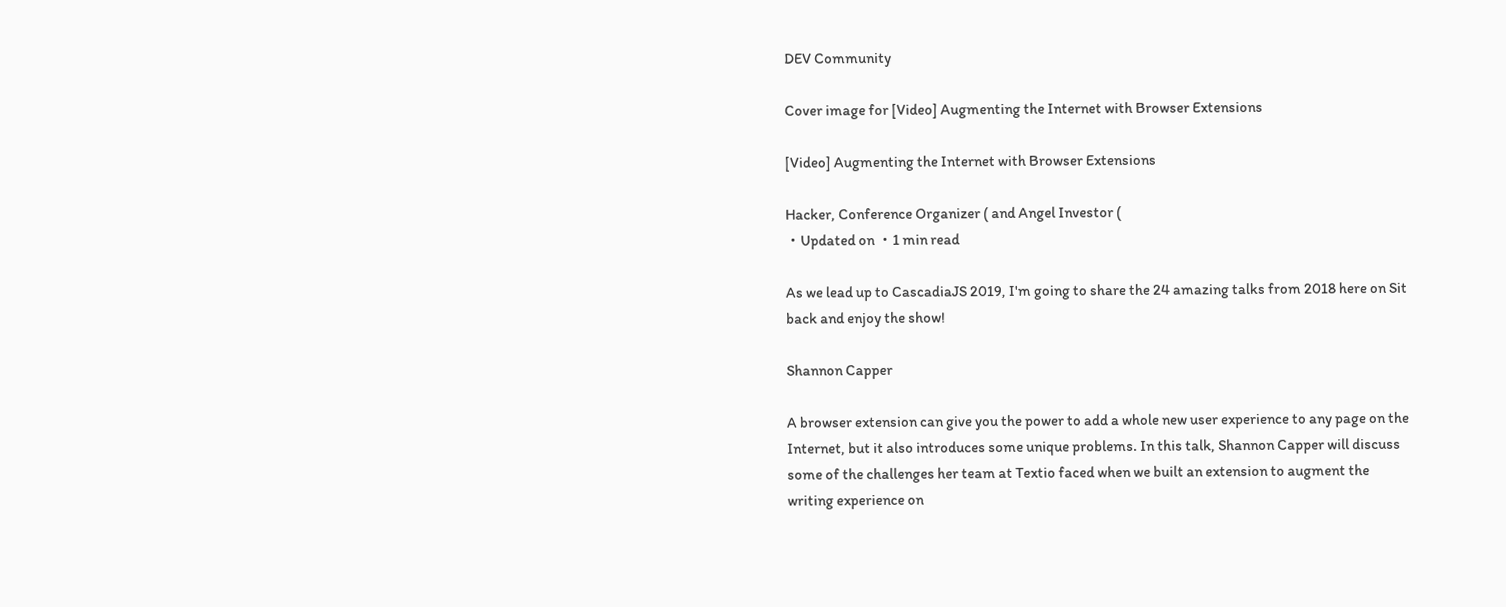DEV Community

Cover image for [Video] Augmenting the Internet with Browser Extensions

[Video] Augmenting the Internet with Browser Extensions

Hacker, Conference Organizer ( and Angel Investor (
・Updated on ・1 min read

As we lead up to CascadiaJS 2019, I'm going to share the 24 amazing talks from 2018 here on Sit back and enjoy the show!

Shannon Capper

A browser extension can give you the power to add a whole new user experience to any page on the Internet, but it also introduces some unique problems. In this talk, Shannon Capper will discuss some of the challenges her team at Textio faced when we built an extension to augment the writing experience on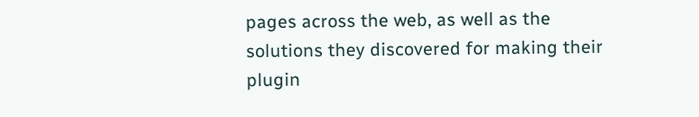pages across the web, as well as the solutions they discovered for making their plugin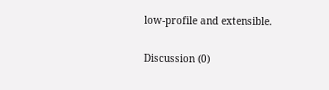low-profile and extensible.

Discussion (0)